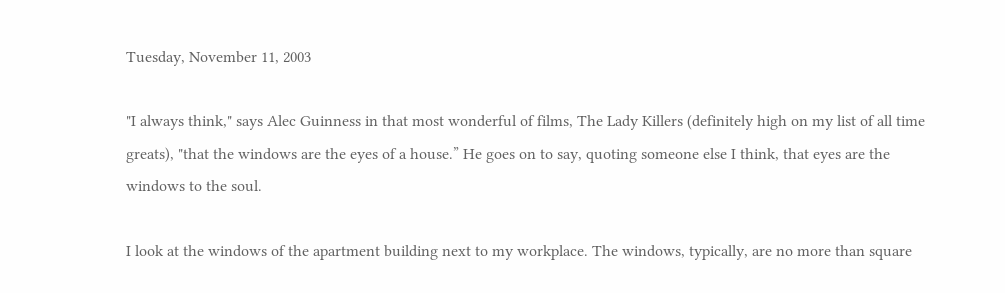Tuesday, November 11, 2003

"I always think," says Alec Guinness in that most wonderful of films, The Lady Killers (definitely high on my list of all time greats), "that the windows are the eyes of a house.” He goes on to say, quoting someone else I think, that eyes are the windows to the soul.

I look at the windows of the apartment building next to my workplace. The windows, typically, are no more than square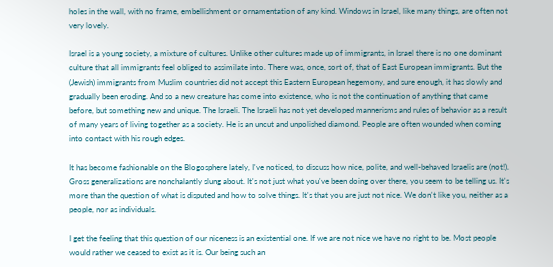holes in the wall, with no frame, embellishment or ornamentation of any kind. Windows in Israel, like many things, are often not very lovely.

Israel is a young society, a mixture of cultures. Unlike other cultures made up of immigrants, in Israel there is no one dominant culture that all immigrants feel obliged to assimilate into. There was, once, sort of, that of East European immigrants. But the (Jewish) immigrants from Muslim countries did not accept this Eastern European hegemony, and sure enough, it has slowly and gradually been eroding. And so a new creature has come into existence, who is not the continuation of anything that came before, but something new and unique. The Israeli. The Israeli has not yet developed mannerisms and rules of behavior as a result of many years of living together as a society. He is an uncut and unpolished diamond. People are often wounded when coming into contact with his rough edges.

It has become fashionable on the Blogosphere lately, I've noticed, to discuss how nice, polite, and well-behaved Israelis are (not!). Gross generalizations are nonchalantly slung about. It's not just what you've been doing over there, you seem to be telling us. It's more than the question of what is disputed and how to solve things. It's that you are just not nice. We don't like you, neither as a people, nor as individuals.

I get the feeling that this question of our niceness is an existential one. If we are not nice we have no right to be. Most people would rather we ceased to exist as it is. Our being such an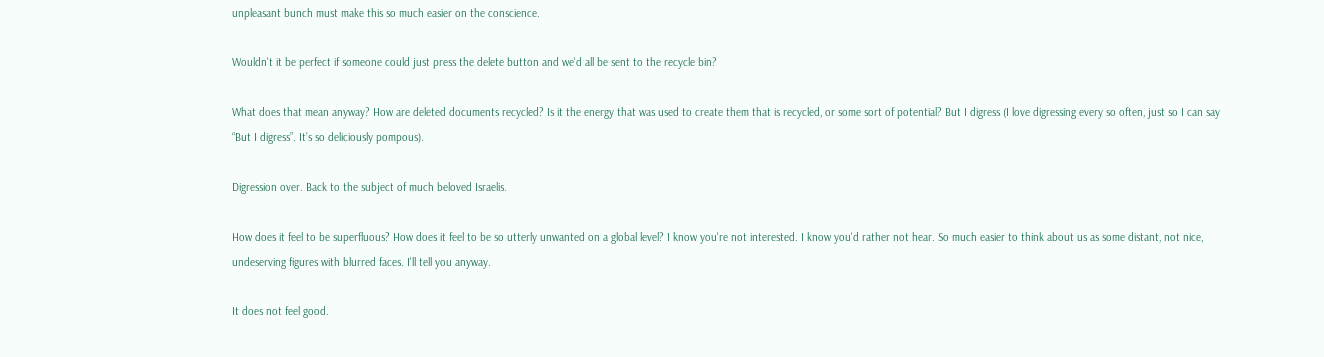unpleasant bunch must make this so much easier on the conscience.

Wouldn't it be perfect if someone could just press the delete button and we'd all be sent to the recycle bin?

What does that mean anyway? How are deleted documents recycled? Is it the energy that was used to create them that is recycled, or some sort of potential? But I digress (I love digressing every so often, just so I can say “But I digress”. It’s so deliciously pompous).

Digression over. Back to the subject of much beloved Israelis.

How does it feel to be superfluous? How does it feel to be so utterly unwanted on a global level? I know you're not interested. I know you'd rather not hear. So much easier to think about us as some distant, not nice, undeserving figures with blurred faces. I'll tell you anyway.

It does not feel good.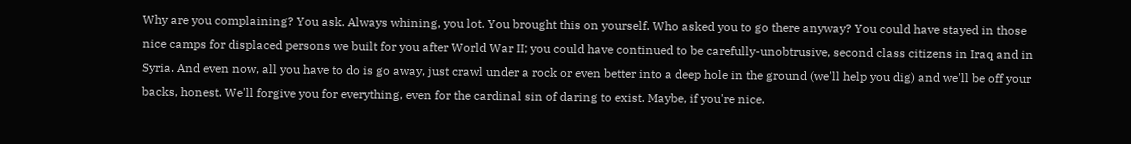Why are you complaining? You ask. Always whining, you lot. You brought this on yourself. Who asked you to go there anyway? You could have stayed in those nice camps for displaced persons we built for you after World War II; you could have continued to be carefully-unobtrusive, second class citizens in Iraq and in Syria. And even now, all you have to do is go away, just crawl under a rock or even better into a deep hole in the ground (we'll help you dig) and we'll be off your backs, honest. We'll forgive you for everything, even for the cardinal sin of daring to exist. Maybe, if you're nice.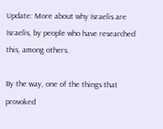Update: More about why Israelis are Israelis, by people who have researched this, among others.

By the way, one of the things that provoked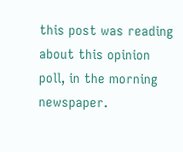this post was reading about this opinion poll, in the morning newspaper.